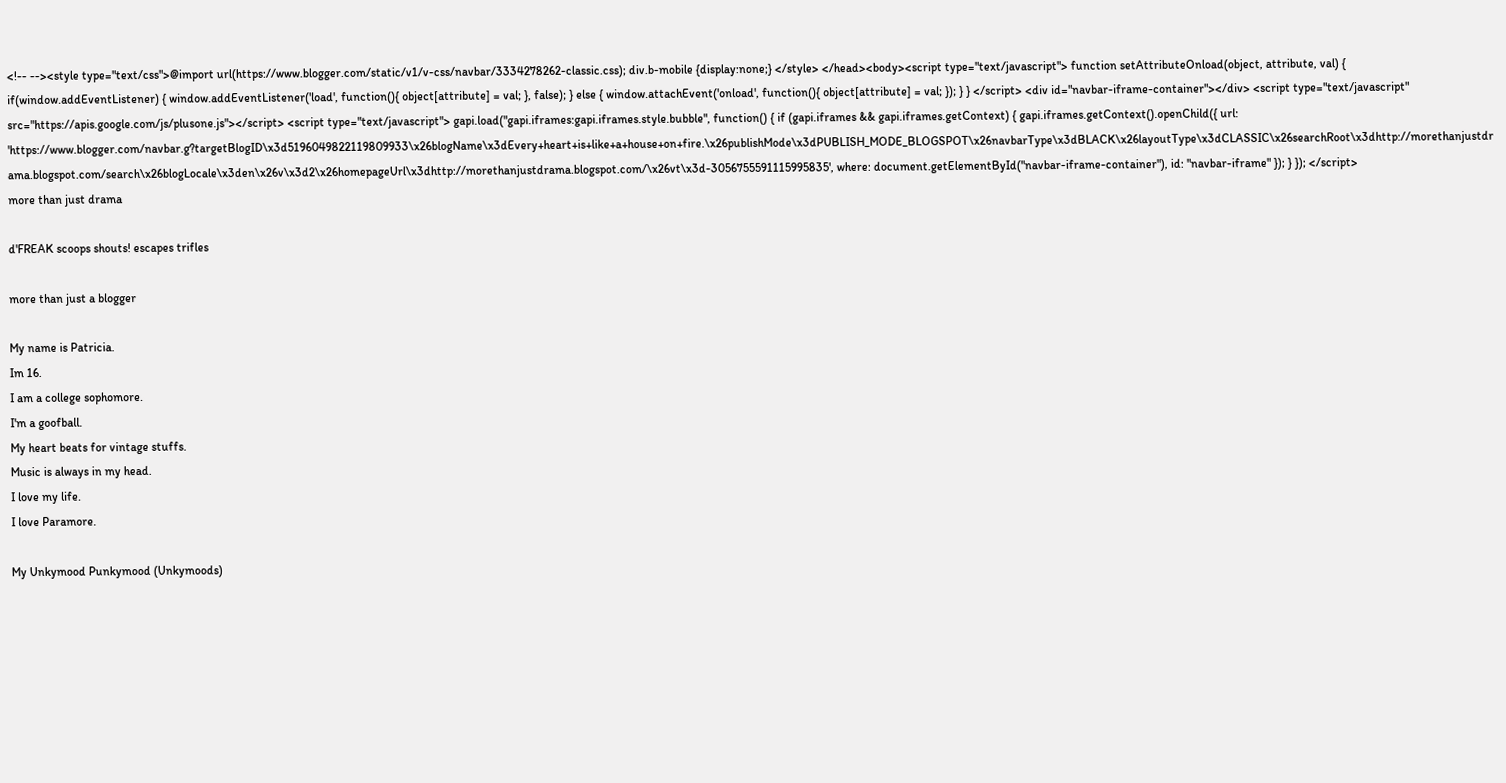<!-- --><style type="text/css">@import url(https://www.blogger.com/static/v1/v-css/navbar/3334278262-classic.css); div.b-mobile {display:none;} </style> </head><body><script type="text/javascript"> function setAttributeOnload(object, attribute, val) { if(window.addEventListener) { window.addEventListener('load', function(){ object[attribute] = val; }, false); } else { window.attachEvent('onload', function(){ object[attribute] = val; }); } } </script> <div id="navbar-iframe-container"></div> <script type="text/javascript" src="https://apis.google.com/js/plusone.js"></script> <script type="text/javascript"> gapi.load("gapi.iframes:gapi.iframes.style.bubble", function() { if (gapi.iframes && gapi.iframes.getContext) { gapi.iframes.getContext().openChild({ url: 'https://www.blogger.com/navbar.g?targetBlogID\x3d5196049822119809933\x26blogName\x3dEvery+heart+is+like+a+house+on+fire.\x26publishMode\x3dPUBLISH_MODE_BLOGSPOT\x26navbarType\x3dBLACK\x26layoutType\x3dCLASSIC\x26searchRoot\x3dhttp://morethanjustdrama.blogspot.com/search\x26blogLocale\x3den\x26v\x3d2\x26homepageUrl\x3dhttp://morethanjustdrama.blogspot.com/\x26vt\x3d-3056755591115995835', where: document.getElementById("navbar-iframe-container"), id: "navbar-iframe" }); } }); </script>
more than just drama

d'FREAK scoops shouts! escapes trifles

more than just a blogger

My name is Patricia.
Im 16.
I am a college sophomore.
I'm a goofball.
My heart beats for vintage stuffs.
Music is always in my head.
I love my life.
I love Paramore.

My Unkymood Punkymood (Unkymoods)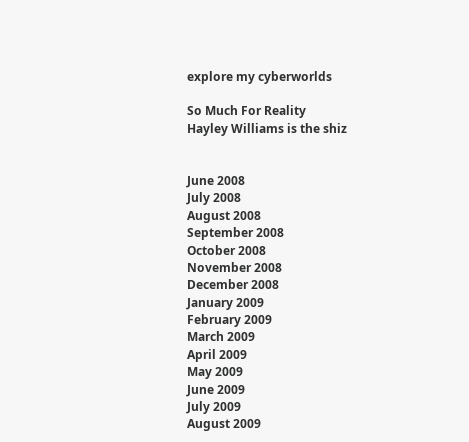explore my cyberworlds

So Much For Reality
Hayley Williams is the shiz


June 2008
July 2008
August 2008
September 2008
October 2008
November 2008
December 2008
January 2009
February 2009
March 2009
April 2009
May 2009
June 2009
July 2009
August 2009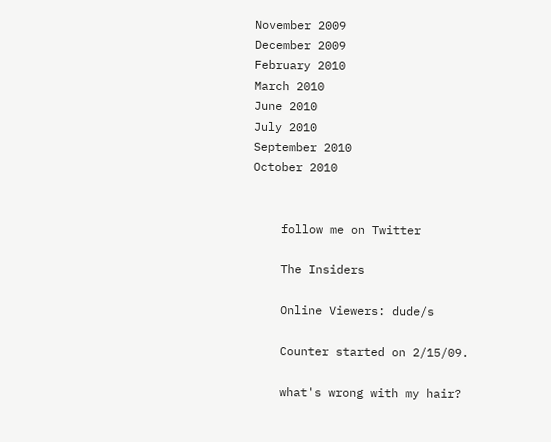November 2009
December 2009
February 2010
March 2010
June 2010
July 2010
September 2010
October 2010


    follow me on Twitter

    The Insiders

    Online Viewers: dude/s

    Counter started on 2/15/09.

    what's wrong with my hair?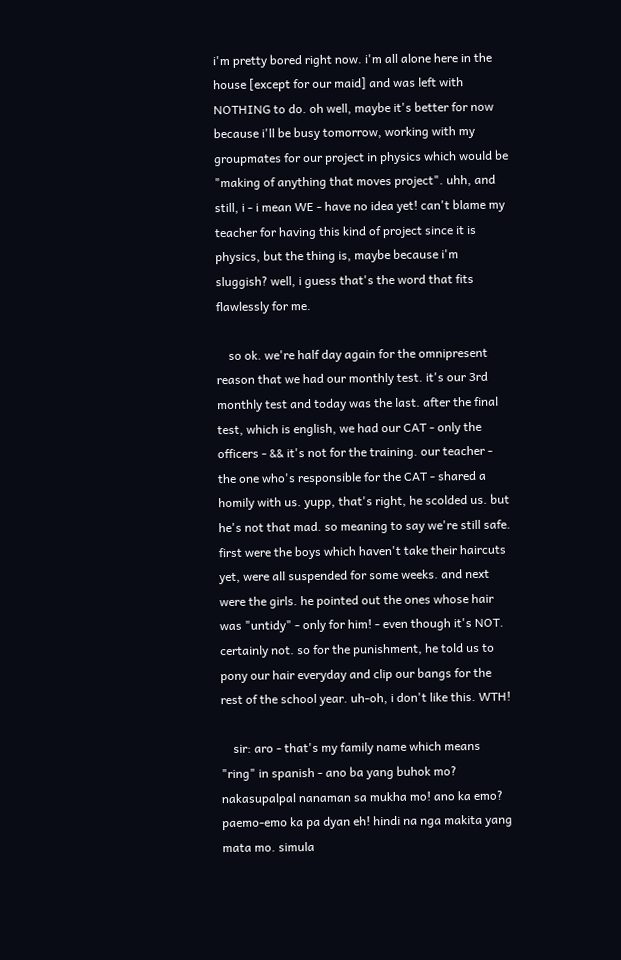i'm pretty bored right now. i'm all alone here in the house [except for our maid] and was left with NOTHING to do. oh well, maybe it's better for now because i'll be busy tomorrow, working with my groupmates for our project in physics which would be "making of anything that moves project". uhh, and still, i - i mean WE - have no idea yet! can't blame my teacher for having this kind of project since it is physics, but the thing is, maybe because i'm sluggish? well, i guess that's the word that fits flawlessly for me.

    so ok. we're half day again for the omnipresent reason that we had our monthly test. it's our 3rd monthly test and today was the last. after the final test, which is english, we had our CAT - only the officers - && it's not for the training. our teacher - the one who's responsible for the CAT - shared a homily with us. yupp, that's right, he scolded us. but he's not that mad. so meaning to say we're still safe. first were the boys which haven't take their haircuts yet, were all suspended for some weeks. and next were the girls. he pointed out the ones whose hair was "untidy" - only for him! - even though it's NOT. certainly not. so for the punishment, he told us to pony our hair everyday and clip our bangs for the rest of the school year. uh-oh, i don't like this. WTH!

    sir: aro - that's my family name which means "ring" in spanish - ano ba yang buhok mo? nakasupalpal nanaman sa mukha mo! ano ka emo? paemo-emo ka pa dyan eh! hindi na nga makita yang mata mo. simula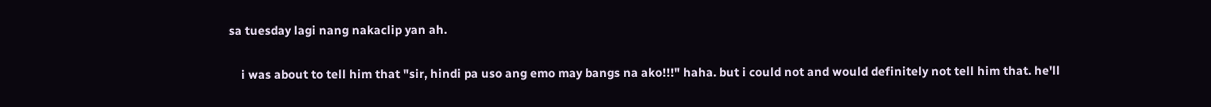sa tuesday lagi nang nakaclip yan ah.

    i was about to tell him that "sir, hindi pa uso ang emo may bangs na ako!!!" haha. but i could not and would definitely not tell him that. he'll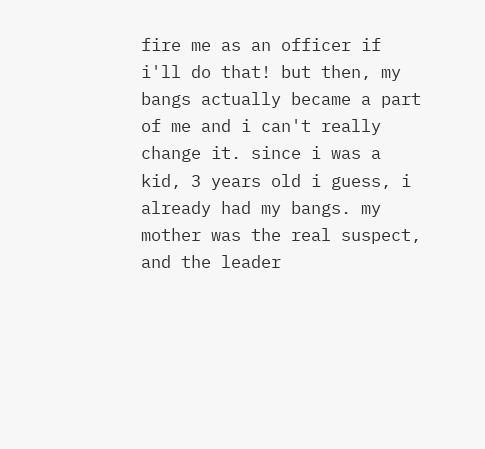fire me as an officer if i'll do that! but then, my bangs actually became a part of me and i can't really change it. since i was a kid, 3 years old i guess, i already had my bangs. my mother was the real suspect, and the leader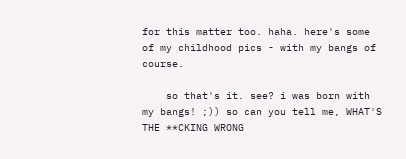for this matter too. haha. here's some of my childhood pics - with my bangs of course.

    so that's it. see? i was born with my bangs! ;)) so can you tell me, WHAT'S THE **CKING WRONG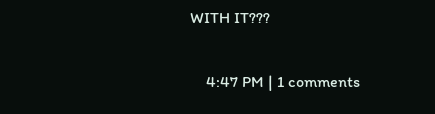WITH IT???

    4:47 PM | 1 comments